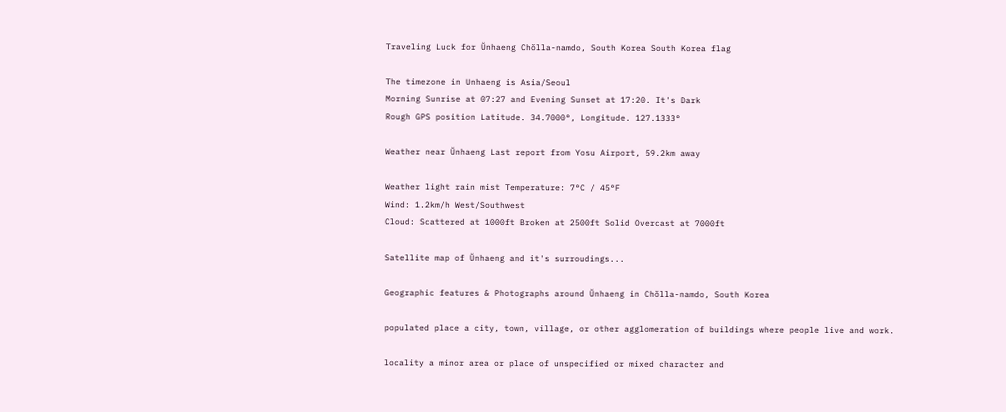Traveling Luck for Ŭnhaeng Chŏlla-namdo, South Korea South Korea flag

The timezone in Unhaeng is Asia/Seoul
Morning Sunrise at 07:27 and Evening Sunset at 17:20. It's Dark
Rough GPS position Latitude. 34.7000°, Longitude. 127.1333°

Weather near Ŭnhaeng Last report from Yosu Airport, 59.2km away

Weather light rain mist Temperature: 7°C / 45°F
Wind: 1.2km/h West/Southwest
Cloud: Scattered at 1000ft Broken at 2500ft Solid Overcast at 7000ft

Satellite map of Ŭnhaeng and it's surroudings...

Geographic features & Photographs around Ŭnhaeng in Chŏlla-namdo, South Korea

populated place a city, town, village, or other agglomeration of buildings where people live and work.

locality a minor area or place of unspecified or mixed character and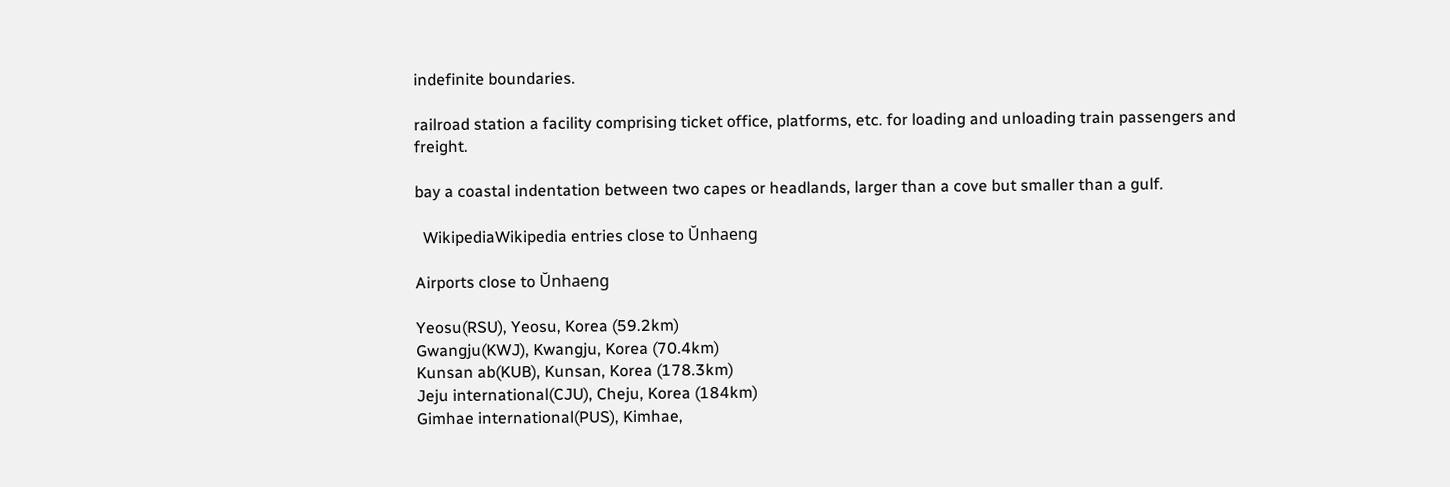indefinite boundaries.

railroad station a facility comprising ticket office, platforms, etc. for loading and unloading train passengers and freight.

bay a coastal indentation between two capes or headlands, larger than a cove but smaller than a gulf.

  WikipediaWikipedia entries close to Ŭnhaeng

Airports close to Ŭnhaeng

Yeosu(RSU), Yeosu, Korea (59.2km)
Gwangju(KWJ), Kwangju, Korea (70.4km)
Kunsan ab(KUB), Kunsan, Korea (178.3km)
Jeju international(CJU), Cheju, Korea (184km)
Gimhae international(PUS), Kimhae,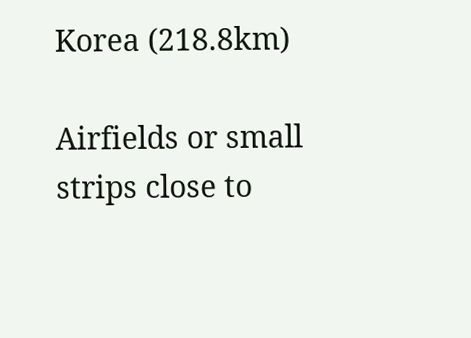Korea (218.8km)

Airfields or small strips close to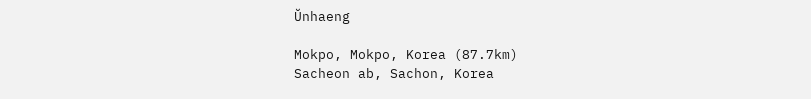Ŭnhaeng

Mokpo, Mokpo, Korea (87.7km)
Sacheon ab, Sachon, Korea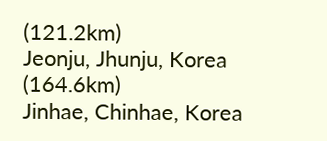(121.2km)
Jeonju, Jhunju, Korea (164.6km)
Jinhae, Chinhae, Korea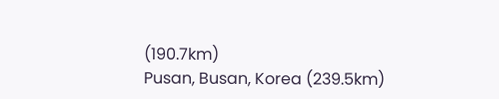(190.7km)
Pusan, Busan, Korea (239.5km)